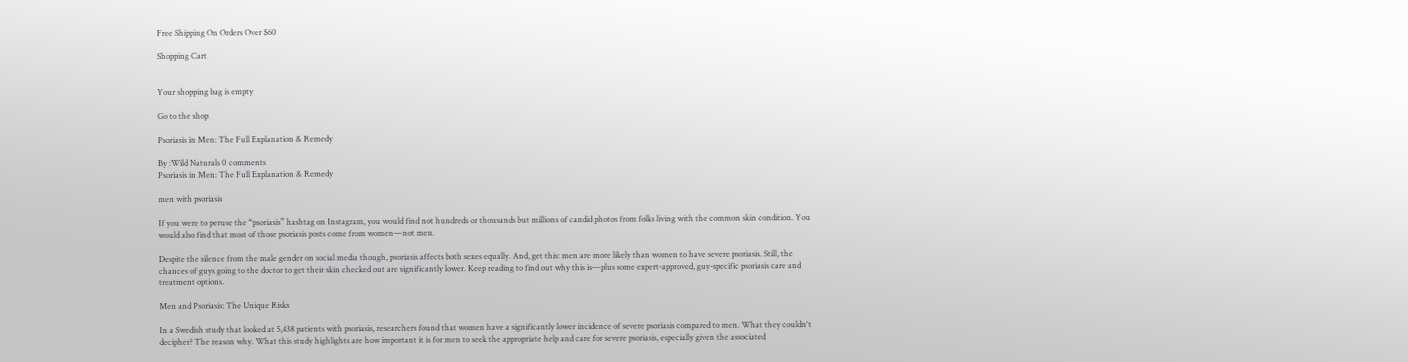Free Shipping On Orders Over $60

Shopping Cart


Your shopping bag is empty

Go to the shop

Psoriasis in Men: The Full Explanation & Remedy

By :Wild Naturals 0 comments
Psoriasis in Men: The Full Explanation & Remedy

men with psoriasis

If you were to peruse the “psoriasis” hashtag on Instagram, you would find not hundreds or thousands but millions of candid photos from folks living with the common skin condition. You would also find that most of those psoriasis posts come from women—not men.

Despite the silence from the male gender on social media though, psoriasis affects both sexes equally. And, get this: men are more likely than women to have severe psoriasis. Still, the chances of guys going to the doctor to get their skin checked out are significantly lower. Keep reading to find out why this is—plus some expert-approved, guy-specific psoriasis care and treatment options.

Men and Psoriasis: The Unique Risks

In a Swedish study that looked at 5,438 patients with psoriasis, researchers found that women have a significantly lower incidence of severe psoriasis compared to men. What they couldn't decipher? The reason why. What this study highlights are how important it is for men to seek the appropriate help and care for severe psoriasis, especially given the associated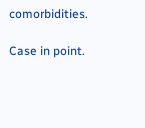comorbidities.

Case in point.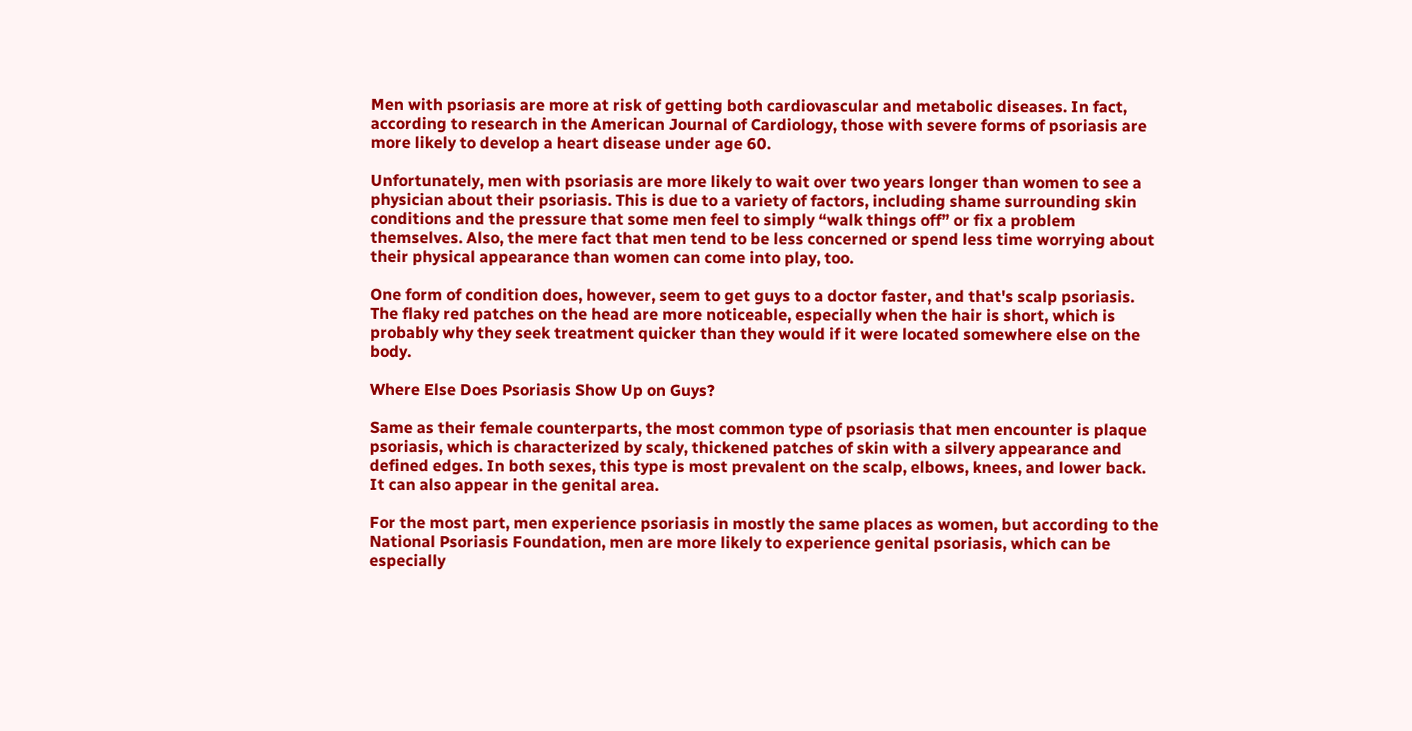Men with psoriasis are more at risk of getting both cardiovascular and metabolic diseases. In fact, according to research in the American Journal of Cardiology, those with severe forms of psoriasis are more likely to develop a heart disease under age 60.

Unfortunately, men with psoriasis are more likely to wait over two years longer than women to see a physician about their psoriasis. This is due to a variety of factors, including shame surrounding skin conditions and the pressure that some men feel to simply “walk things off” or fix a problem themselves. Also, the mere fact that men tend to be less concerned or spend less time worrying about their physical appearance than women can come into play, too.

One form of condition does, however, seem to get guys to a doctor faster, and that's scalp psoriasis. The flaky red patches on the head are more noticeable, especially when the hair is short, which is probably why they seek treatment quicker than they would if it were located somewhere else on the body.

Where Else Does Psoriasis Show Up on Guys?

Same as their female counterparts, the most common type of psoriasis that men encounter is plaque psoriasis, which is characterized by scaly, thickened patches of skin with a silvery appearance and defined edges. In both sexes, this type is most prevalent on the scalp, elbows, knees, and lower back. It can also appear in the genital area.

For the most part, men experience psoriasis in mostly the same places as women, but according to the National Psoriasis Foundation, men are more likely to experience genital psoriasis, which can be especially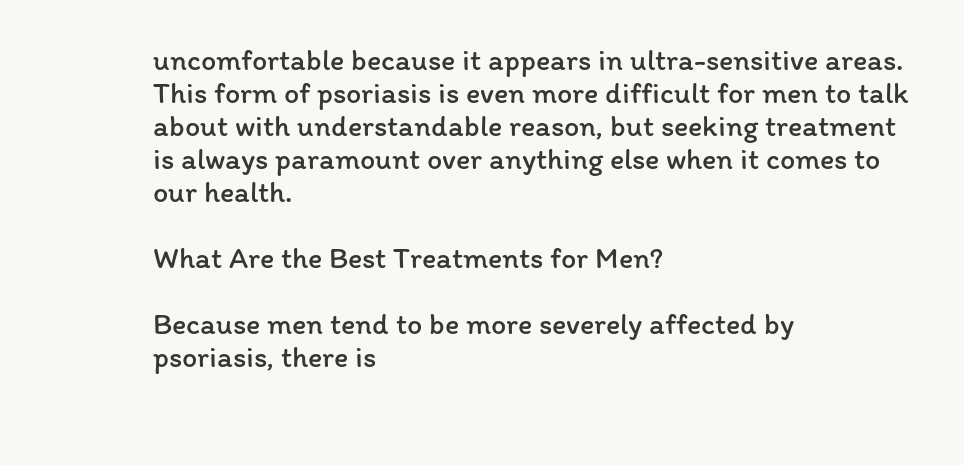uncomfortable because it appears in ultra-sensitive areas. This form of psoriasis is even more difficult for men to talk about with understandable reason, but seeking treatment is always paramount over anything else when it comes to our health.

What Are the Best Treatments for Men?

Because men tend to be more severely affected by psoriasis, there is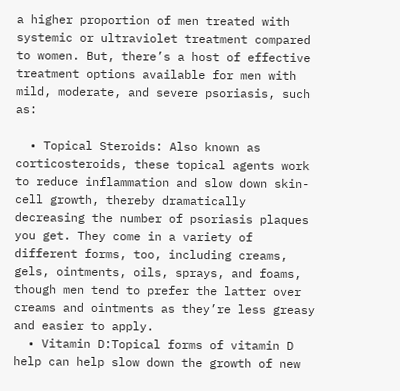a higher proportion of men treated with systemic or ultraviolet treatment compared to women. But, there’s a host of effective treatment options available for men with mild, moderate, and severe psoriasis, such as:

  • Topical Steroids: Also known as corticosteroids, these topical agents work to reduce inflammation and slow down skin-cell growth, thereby dramatically decreasing the number of psoriasis plaques you get. They come in a variety of different forms, too, including creams, gels, ointments, oils, sprays, and foams, though men tend to prefer the latter over creams and ointments as they’re less greasy and easier to apply.
  • Vitamin D:Topical forms of vitamin D help can help slow down the growth of new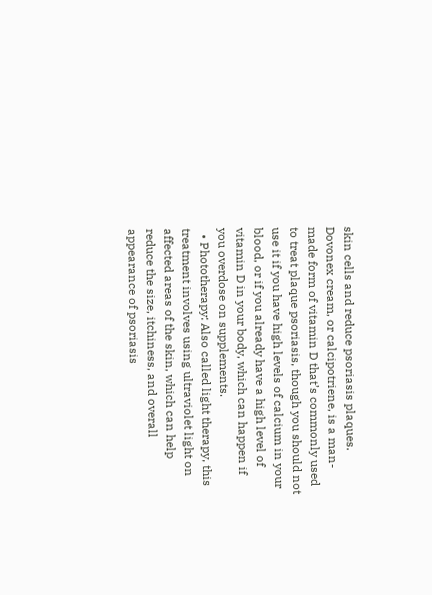skin cells and reduce psoriasis plaques. Dovonex cream, or calcipotriene, is a man-made form of vitamin D that’s commonly used to treat plaque psoriasis, though you should not use it if you have high levels of calcium in your blood, or if you already have a high level of vitamin D in your body, which can happen if you overdose on supplements.
  • Phototherapy: Also called light therapy, this treatment involves using ultraviolet light on affected areas of the skin, which can help reduce the size, itchiness, and overall appearance of psoriasis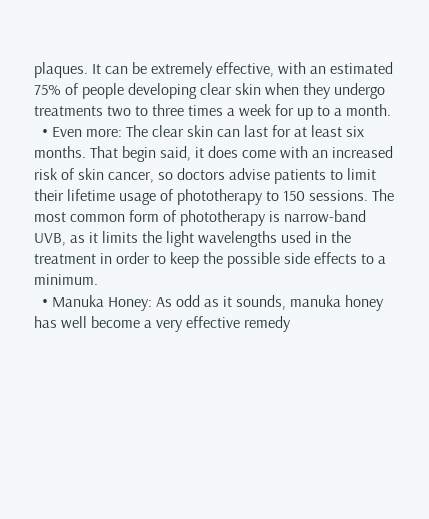plaques. It can be extremely effective, with an estimated 75% of people developing clear skin when they undergo treatments two to three times a week for up to a month.
  • Even more: The clear skin can last for at least six months. That begin said, it does come with an increased risk of skin cancer, so doctors advise patients to limit their lifetime usage of phototherapy to 150 sessions. The most common form of phototherapy is narrow-band UVB, as it limits the light wavelengths used in the treatment in order to keep the possible side effects to a minimum.
  • Manuka Honey: As odd as it sounds, manuka honey has well become a very effective remedy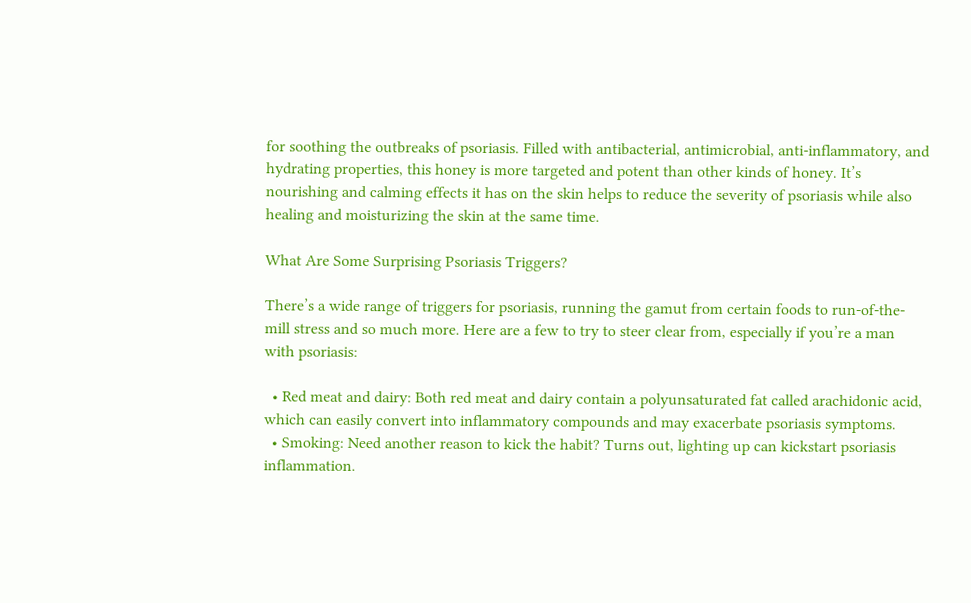for soothing the outbreaks of psoriasis. Filled with antibacterial, antimicrobial, anti-inflammatory, and hydrating properties, this honey is more targeted and potent than other kinds of honey. It’s nourishing and calming effects it has on the skin helps to reduce the severity of psoriasis while also healing and moisturizing the skin at the same time.

What Are Some Surprising Psoriasis Triggers?

There’s a wide range of triggers for psoriasis, running the gamut from certain foods to run-of-the-mill stress and so much more. Here are a few to try to steer clear from, especially if you’re a man with psoriasis:

  • Red meat and dairy: Both red meat and dairy contain a polyunsaturated fat called arachidonic acid, which can easily convert into inflammatory compounds and may exacerbate psoriasis symptoms.
  • Smoking: Need another reason to kick the habit? Turns out, lighting up can kickstart psoriasis inflammation.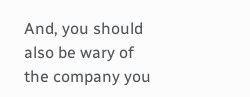And, you should also be wary of the company you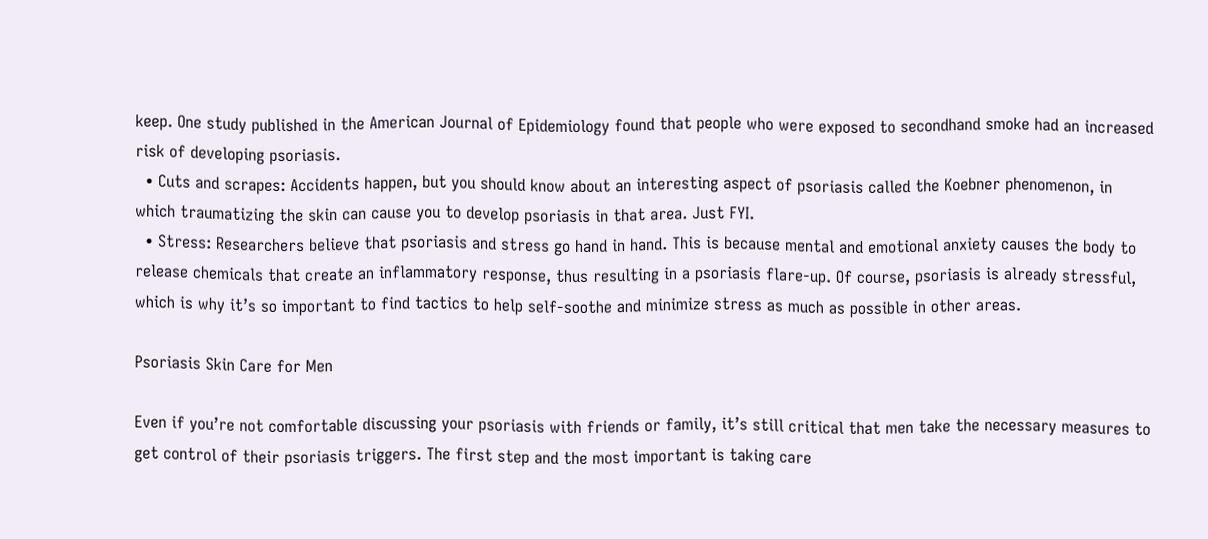keep. One study published in the American Journal of Epidemiology found that people who were exposed to secondhand smoke had an increased risk of developing psoriasis.
  • Cuts and scrapes: Accidents happen, but you should know about an interesting aspect of psoriasis called the Koebner phenomenon, in which traumatizing the skin can cause you to develop psoriasis in that area. Just FYI.
  • Stress: Researchers believe that psoriasis and stress go hand in hand. This is because mental and emotional anxiety causes the body to release chemicals that create an inflammatory response, thus resulting in a psoriasis flare-up. Of course, psoriasis is already stressful, which is why it’s so important to find tactics to help self-soothe and minimize stress as much as possible in other areas.

Psoriasis Skin Care for Men

Even if you’re not comfortable discussing your psoriasis with friends or family, it’s still critical that men take the necessary measures to get control of their psoriasis triggers. The first step and the most important is taking care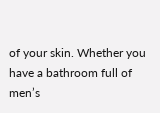of your skin. Whether you have a bathroom full of men’s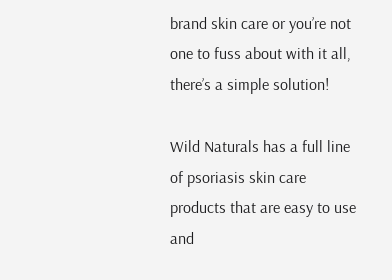brand skin care or you’re not one to fuss about with it all, there’s a simple solution!

Wild Naturals has a full line of psoriasis skin care products that are easy to use and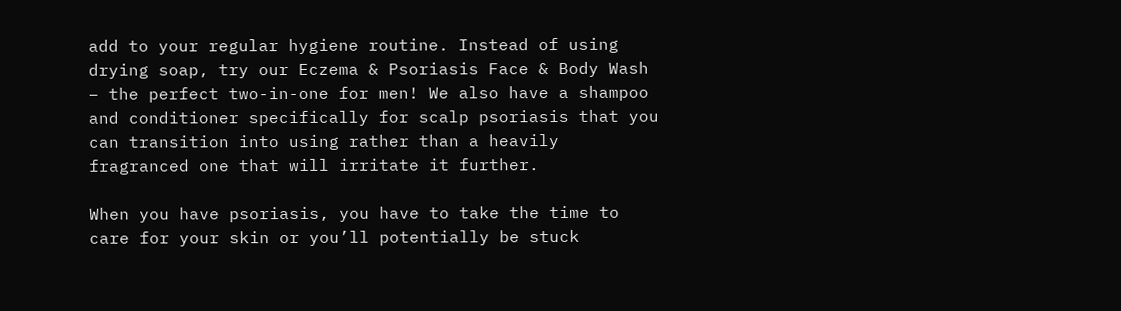add to your regular hygiene routine. Instead of using drying soap, try our Eczema & Psoriasis Face & Body Wash – the perfect two-in-one for men! We also have a shampoo and conditioner specifically for scalp psoriasis that you can transition into using rather than a heavily fragranced one that will irritate it further.

When you have psoriasis, you have to take the time to care for your skin or you’ll potentially be stuck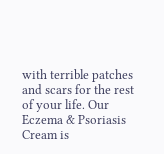with terrible patches and scars for the rest of your life. Our Eczema & Psoriasis Cream is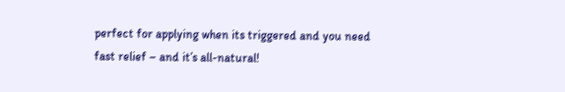perfect for applying when its triggered and you need fast relief – and it’s all-natural!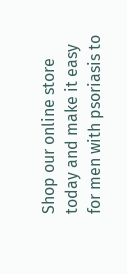Shop our online store today and make it easy for men with psoriasis to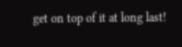get on top of it at long last!